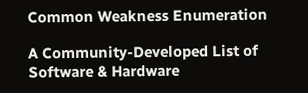Common Weakness Enumeration

A Community-Developed List of Software & Hardware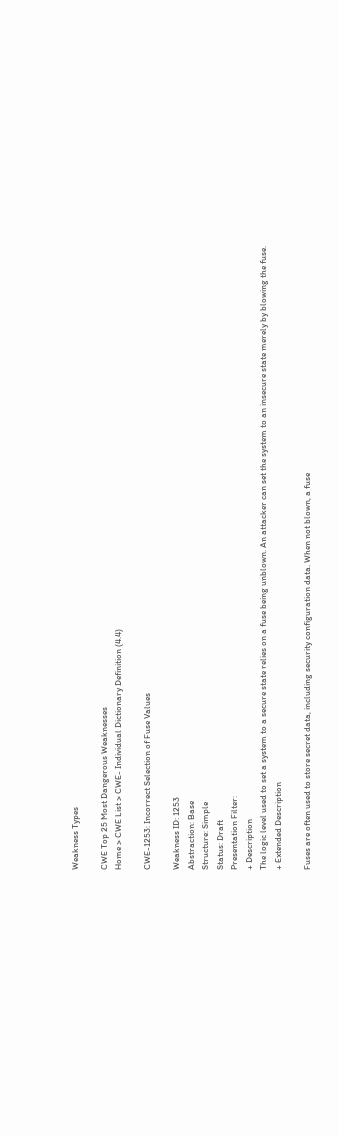Weakness Types

CWE Top 25 Most Dangerous Weaknesses
Home > CWE List > CWE- Individual Dictionary Definition (4.4)

CWE-1253: Incorrect Selection of Fuse Values

Weakness ID: 1253
Abstraction: Base
Structure: Simple
Status: Draft
Presentation Filter:
+ Description
The logic level used to set a system to a secure state relies on a fuse being unblown. An attacker can set the system to an insecure state merely by blowing the fuse.
+ Extended Description

Fuses are often used to store secret data, including security configuration data. When not blown, a fuse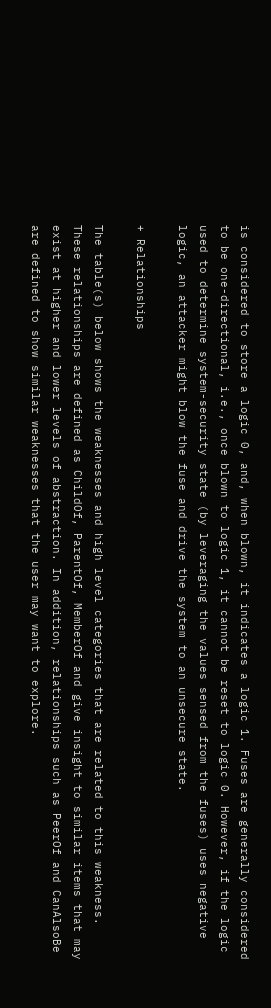is considered to store a logic 0, and, when blown, it indicates a logic 1. Fuses are generally considered to be one-directional, i.e., once blown to logic 1, it cannot be reset to logic 0. However, if the logic used to determine system-security state (by leveraging the values sensed from the fuses) uses negative logic, an attacker might blow the fuse and drive the system to an unsecure state.

+ Relationships

The table(s) below shows the weaknesses and high level categories that are related to this weakness. These relationships are defined as ChildOf, ParentOf, MemberOf and give insight to similar items that may exist at higher and lower levels of abstraction. In addition, relationships such as PeerOf and CanAlsoBe are defined to show similar weaknesses that the user may want to explore.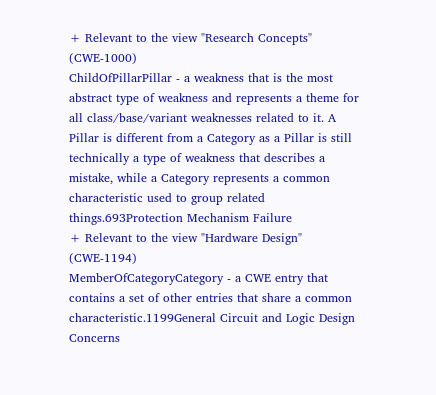+ Relevant to the view "Research Concepts" (CWE-1000)
ChildOfPillarPillar - a weakness that is the most abstract type of weakness and represents a theme for all class/base/variant weaknesses related to it. A Pillar is different from a Category as a Pillar is still technically a type of weakness that describes a mistake, while a Category represents a common characteristic used to group related things.693Protection Mechanism Failure
+ Relevant to the view "Hardware Design" (CWE-1194)
MemberOfCategoryCategory - a CWE entry that contains a set of other entries that share a common characteristic.1199General Circuit and Logic Design Concerns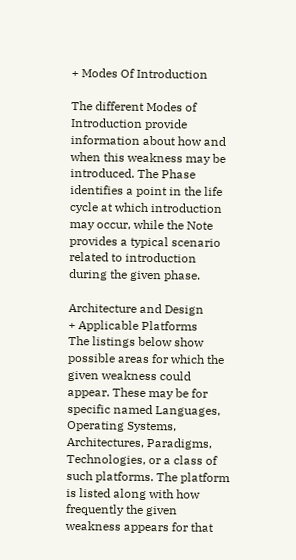+ Modes Of Introduction

The different Modes of Introduction provide information about how and when this weakness may be introduced. The Phase identifies a point in the life cycle at which introduction may occur, while the Note provides a typical scenario related to introduction during the given phase.

Architecture and Design
+ Applicable Platforms
The listings below show possible areas for which the given weakness could appear. These may be for specific named Languages, Operating Systems, Architectures, Paradigms, Technologies, or a class of such platforms. The platform is listed along with how frequently the given weakness appears for that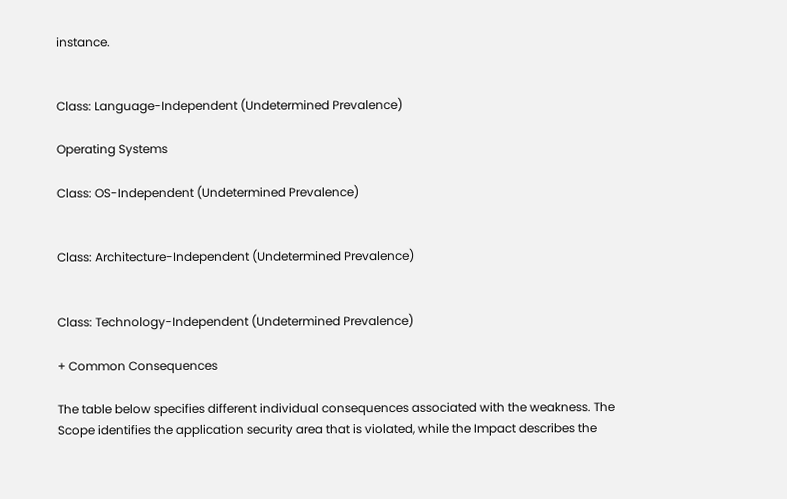instance.


Class: Language-Independent (Undetermined Prevalence)

Operating Systems

Class: OS-Independent (Undetermined Prevalence)


Class: Architecture-Independent (Undetermined Prevalence)


Class: Technology-Independent (Undetermined Prevalence)

+ Common Consequences

The table below specifies different individual consequences associated with the weakness. The Scope identifies the application security area that is violated, while the Impact describes the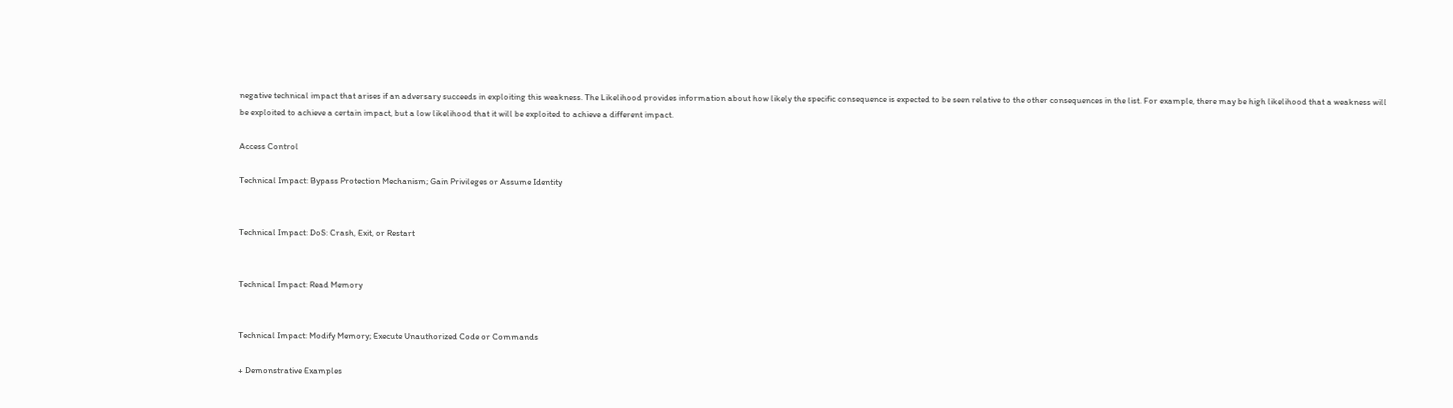negative technical impact that arises if an adversary succeeds in exploiting this weakness. The Likelihood provides information about how likely the specific consequence is expected to be seen relative to the other consequences in the list. For example, there may be high likelihood that a weakness will be exploited to achieve a certain impact, but a low likelihood that it will be exploited to achieve a different impact.

Access Control

Technical Impact: Bypass Protection Mechanism; Gain Privileges or Assume Identity


Technical Impact: DoS: Crash, Exit, or Restart


Technical Impact: Read Memory


Technical Impact: Modify Memory; Execute Unauthorized Code or Commands

+ Demonstrative Examples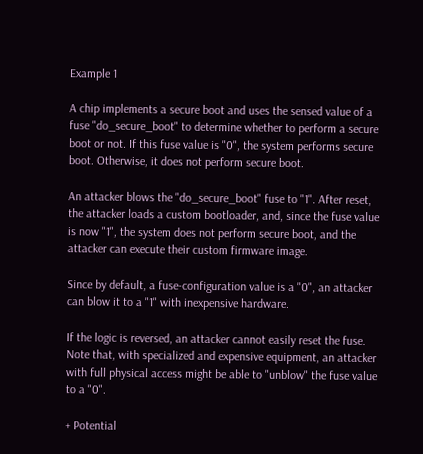Example 1

A chip implements a secure boot and uses the sensed value of a fuse "do_secure_boot" to determine whether to perform a secure boot or not. If this fuse value is "0", the system performs secure boot. Otherwise, it does not perform secure boot.

An attacker blows the "do_secure_boot" fuse to "1". After reset, the attacker loads a custom bootloader, and, since the fuse value is now "1", the system does not perform secure boot, and the attacker can execute their custom firmware image.

Since by default, a fuse-configuration value is a "0", an attacker can blow it to a "1" with inexpensive hardware.

If the logic is reversed, an attacker cannot easily reset the fuse. Note that, with specialized and expensive equipment, an attacker with full physical access might be able to "unblow" the fuse value to a "0".

+ Potential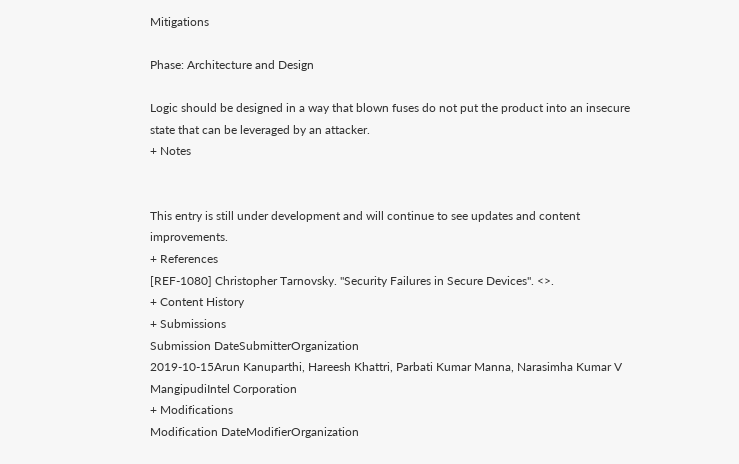Mitigations

Phase: Architecture and Design

Logic should be designed in a way that blown fuses do not put the product into an insecure state that can be leveraged by an attacker.
+ Notes


This entry is still under development and will continue to see updates and content improvements.
+ References
[REF-1080] Christopher Tarnovsky. "Security Failures in Secure Devices". <>.
+ Content History
+ Submissions
Submission DateSubmitterOrganization
2019-10-15Arun Kanuparthi, Hareesh Khattri, Parbati Kumar Manna, Narasimha Kumar V MangipudiIntel Corporation
+ Modifications
Modification DateModifierOrganization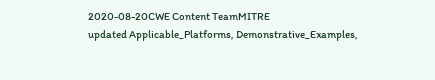2020-08-20CWE Content TeamMITRE
updated Applicable_Platforms, Demonstrative_Examples,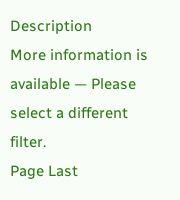Description
More information is available — Please select a different filter.
Page Last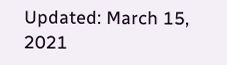Updated: March 15, 2021